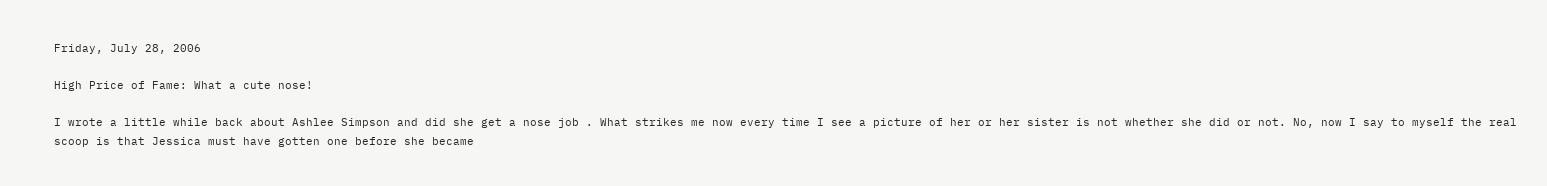Friday, July 28, 2006

High Price of Fame: What a cute nose!

I wrote a little while back about Ashlee Simpson and did she get a nose job . What strikes me now every time I see a picture of her or her sister is not whether she did or not. No, now I say to myself the real scoop is that Jessica must have gotten one before she became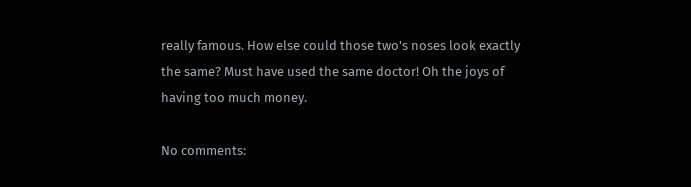really famous. How else could those two's noses look exactly the same? Must have used the same doctor! Oh the joys of having too much money.

No comments: